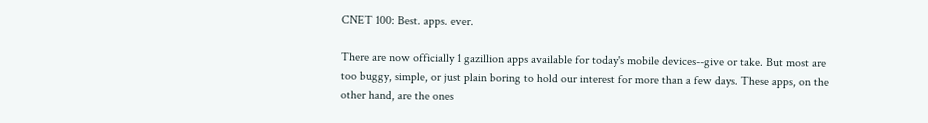CNET 100: Best. apps. ever.

There are now officially 1 gazillion apps available for today's mobile devices--give or take. But most are too buggy, simple, or just plain boring to hold our interest for more than a few days. These apps, on the other hand, are the ones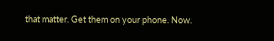that matter. Get them on your phone. Now.